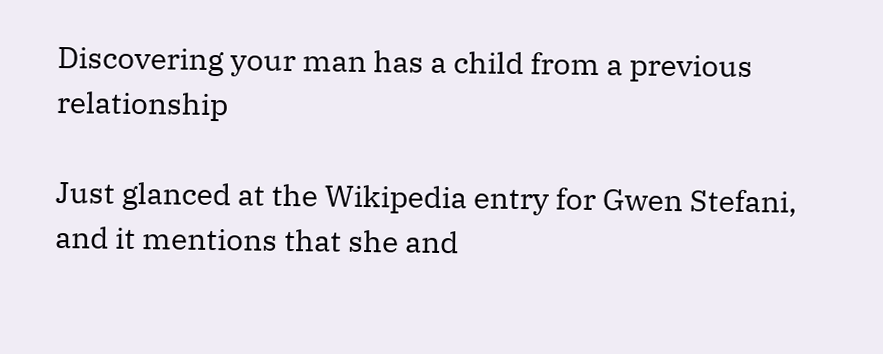Discovering your man has a child from a previous relationship

Just glanced at the Wikipedia entry for Gwen Stefani, and it mentions that she and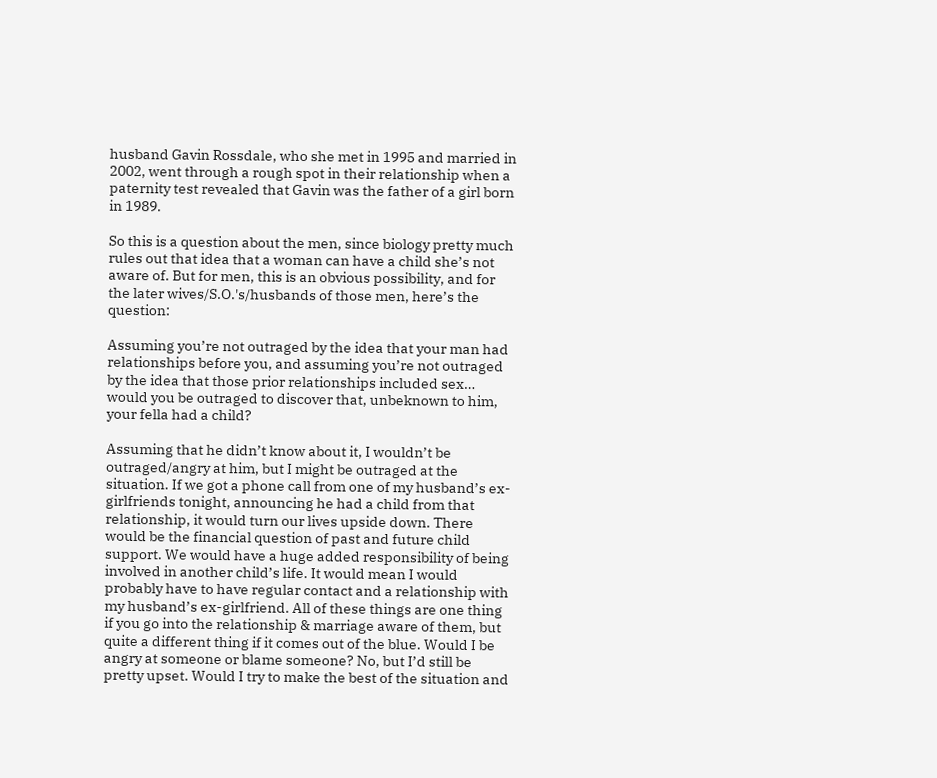husband Gavin Rossdale, who she met in 1995 and married in 2002, went through a rough spot in their relationship when a paternity test revealed that Gavin was the father of a girl born in 1989.

So this is a question about the men, since biology pretty much rules out that idea that a woman can have a child she’s not aware of. But for men, this is an obvious possibility, and for the later wives/S.O.'s/husbands of those men, here’s the question:

Assuming you’re not outraged by the idea that your man had relationships before you, and assuming you’re not outraged by the idea that those prior relationships included sex… would you be outraged to discover that, unbeknown to him, your fella had a child?

Assuming that he didn’t know about it, I wouldn’t be outraged/angry at him, but I might be outraged at the situation. If we got a phone call from one of my husband’s ex-girlfriends tonight, announcing he had a child from that relationship, it would turn our lives upside down. There would be the financial question of past and future child support. We would have a huge added responsibility of being involved in another child’s life. It would mean I would probably have to have regular contact and a relationship with my husband’s ex-girlfriend. All of these things are one thing if you go into the relationship & marriage aware of them, but quite a different thing if it comes out of the blue. Would I be angry at someone or blame someone? No, but I’d still be pretty upset. Would I try to make the best of the situation and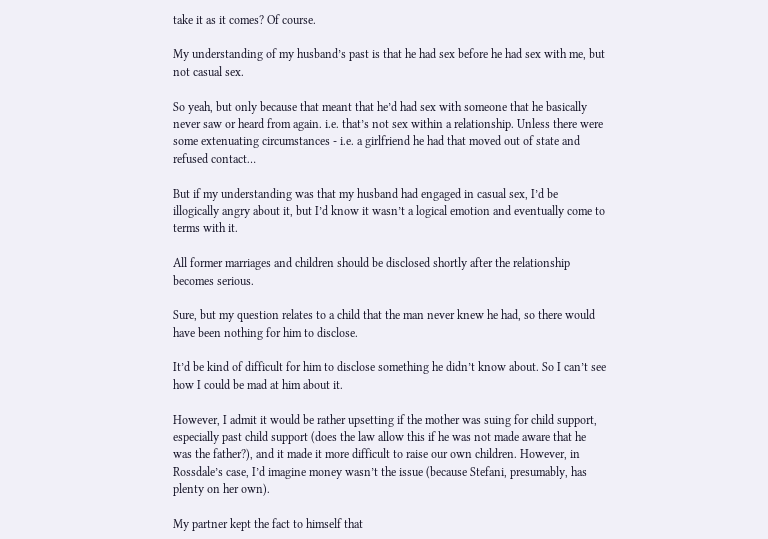take it as it comes? Of course.

My understanding of my husband’s past is that he had sex before he had sex with me, but not casual sex.

So yeah, but only because that meant that he’d had sex with someone that he basically never saw or heard from again. i.e. that’s not sex within a relationship. Unless there were some extenuating circumstances - i.e. a girlfriend he had that moved out of state and refused contact…

But if my understanding was that my husband had engaged in casual sex, I’d be illogically angry about it, but I’d know it wasn’t a logical emotion and eventually come to terms with it.

All former marriages and children should be disclosed shortly after the relationship becomes serious.

Sure, but my question relates to a child that the man never knew he had, so there would have been nothing for him to disclose.

It’d be kind of difficult for him to disclose something he didn’t know about. So I can’t see how I could be mad at him about it.

However, I admit it would be rather upsetting if the mother was suing for child support, especially past child support (does the law allow this if he was not made aware that he was the father?), and it made it more difficult to raise our own children. However, in Rossdale’s case, I’d imagine money wasn’t the issue (because Stefani, presumably, has plenty on her own).

My partner kept the fact to himself that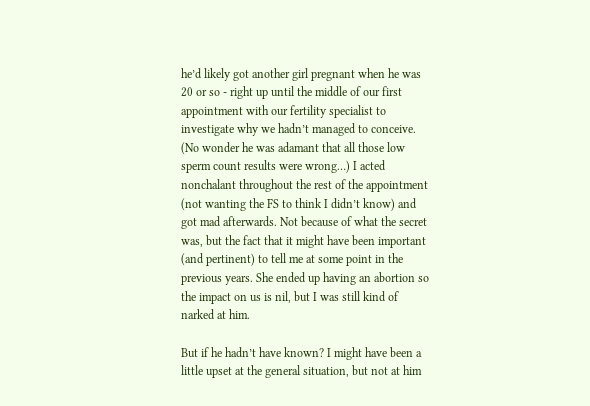he’d likely got another girl pregnant when he was 20 or so - right up until the middle of our first appointment with our fertility specialist to investigate why we hadn’t managed to conceive. (No wonder he was adamant that all those low sperm count results were wrong…) I acted nonchalant throughout the rest of the appointment (not wanting the FS to think I didn’t know) and got mad afterwards. Not because of what the secret was, but the fact that it might have been important (and pertinent) to tell me at some point in the previous years. She ended up having an abortion so the impact on us is nil, but I was still kind of narked at him.

But if he hadn’t have known? I might have been a little upset at the general situation, but not at him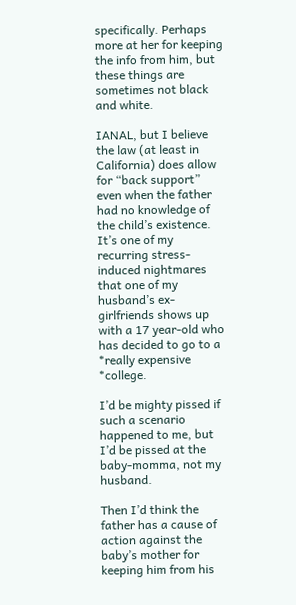specifically. Perhaps more at her for keeping the info from him, but these things are sometimes not black and white.

IANAL, but I believe the law (at least in California) does allow for “back support” even when the father had no knowledge of the child’s existence.
It’s one of my recurring stress-induced nightmares that one of my husband’s ex-girlfriends shows up with a 17 year-old who has decided to go to a *really expensive *college.

I’d be mighty pissed if such a scenario happened to me, but I’d be pissed at the baby-momma, not my husband.

Then I’d think the father has a cause of action against the baby’s mother for keeping him from his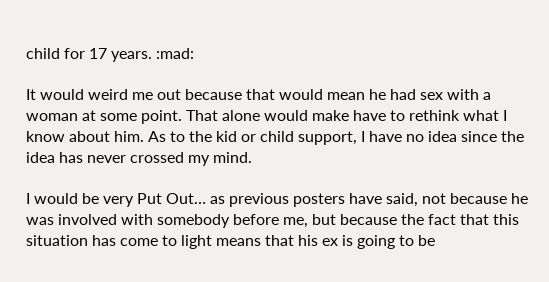child for 17 years. :mad:

It would weird me out because that would mean he had sex with a woman at some point. That alone would make have to rethink what I know about him. As to the kid or child support, I have no idea since the idea has never crossed my mind.

I would be very Put Out… as previous posters have said, not because he was involved with somebody before me, but because the fact that this situation has come to light means that his ex is going to be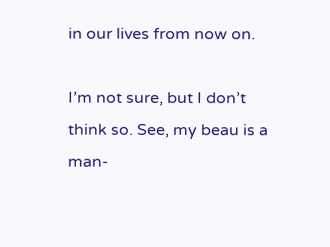in our lives from now on.

I’m not sure, but I don’t think so. See, my beau is a man-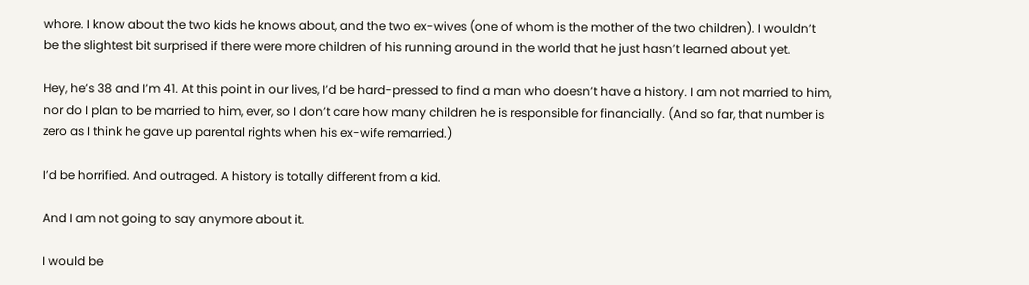whore. I know about the two kids he knows about, and the two ex-wives (one of whom is the mother of the two children). I wouldn’t be the slightest bit surprised if there were more children of his running around in the world that he just hasn’t learned about yet.

Hey, he’s 38 and I’m 41. At this point in our lives, I’d be hard-pressed to find a man who doesn’t have a history. I am not married to him, nor do I plan to be married to him, ever, so I don’t care how many children he is responsible for financially. (And so far, that number is zero as I think he gave up parental rights when his ex-wife remarried.)

I’d be horrified. And outraged. A history is totally different from a kid.

And I am not going to say anymore about it.

I would be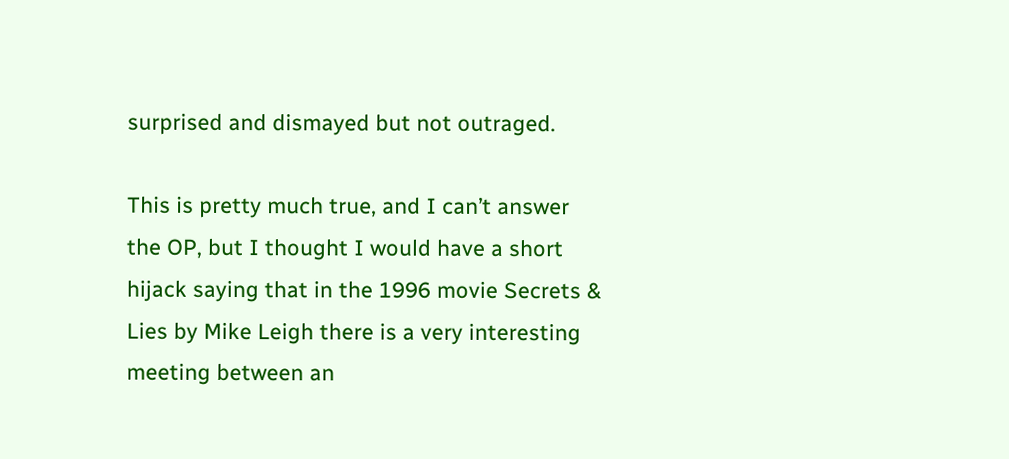surprised and dismayed but not outraged.

This is pretty much true, and I can’t answer the OP, but I thought I would have a short hijack saying that in the 1996 movie Secrets & Lies by Mike Leigh there is a very interesting meeting between an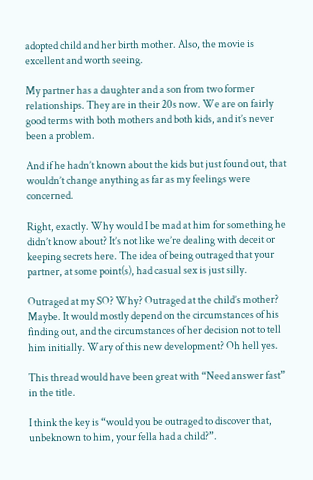adopted child and her birth mother. Also, the movie is excellent and worth seeing.

My partner has a daughter and a son from two former relationships. They are in their 20s now. We are on fairly good terms with both mothers and both kids, and it’s never been a problem.

And if he hadn’t known about the kids but just found out, that wouldn’t change anything as far as my feelings were concerned.

Right, exactly. Why would I be mad at him for something he didn’t know about? It’s not like we’re dealing with deceit or keeping secrets here. The idea of being outraged that your partner, at some point(s), had casual sex is just silly.

Outraged at my SO? Why? Outraged at the child’s mother? Maybe. It would mostly depend on the circumstances of his finding out, and the circumstances of her decision not to tell him initially. Wary of this new development? Oh hell yes.

This thread would have been great with “Need answer fast” in the title.

I think the key is “would you be outraged to discover that, unbeknown to him, your fella had a child?”.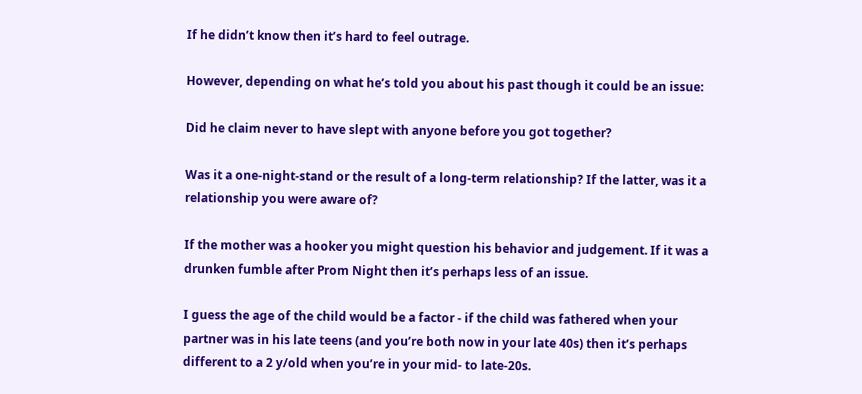If he didn’t know then it’s hard to feel outrage.

However, depending on what he’s told you about his past though it could be an issue:

Did he claim never to have slept with anyone before you got together?

Was it a one-night-stand or the result of a long-term relationship? If the latter, was it a relationship you were aware of?

If the mother was a hooker you might question his behavior and judgement. If it was a drunken fumble after Prom Night then it’s perhaps less of an issue.

I guess the age of the child would be a factor - if the child was fathered when your partner was in his late teens (and you’re both now in your late 40s) then it’s perhaps different to a 2 y/old when you’re in your mid- to late-20s.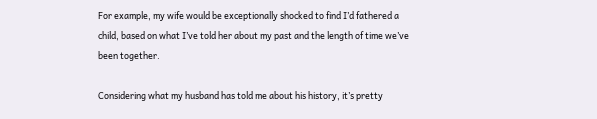For example, my wife would be exceptionally shocked to find I’d fathered a child, based on what I’ve told her about my past and the length of time we’ve been together.

Considering what my husband has told me about his history, it’s pretty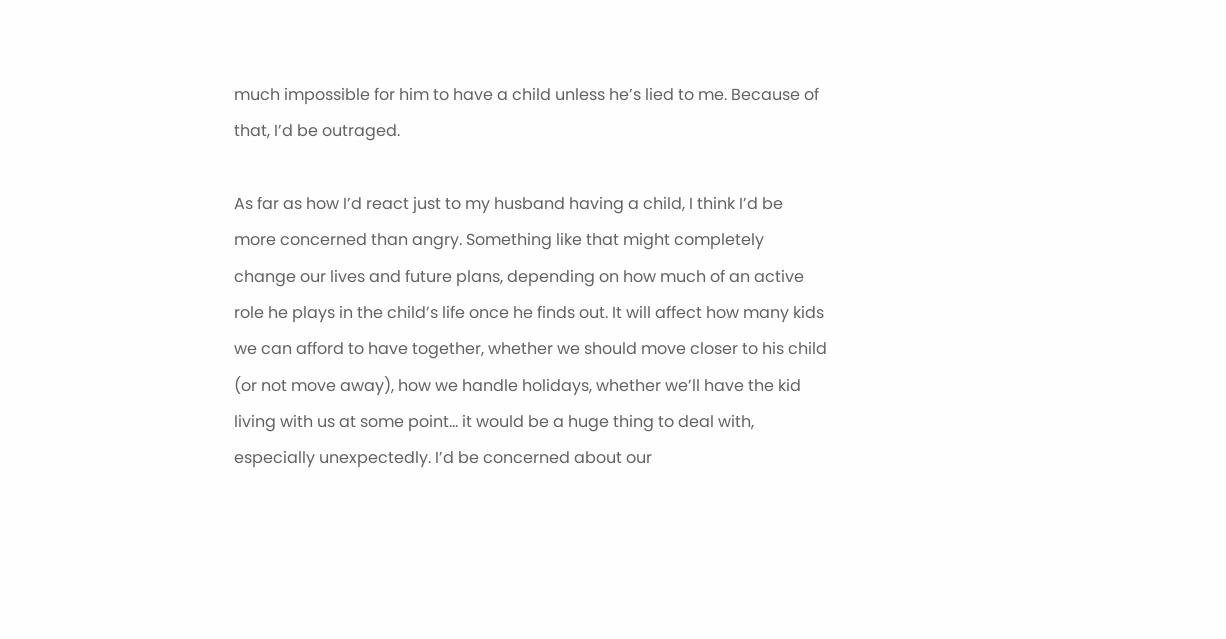much impossible for him to have a child unless he’s lied to me. Because of that, I’d be outraged.

As far as how I’d react just to my husband having a child, I think I’d be more concerned than angry. Something like that might completely change our lives and future plans, depending on how much of an active role he plays in the child’s life once he finds out. It will affect how many kids we can afford to have together, whether we should move closer to his child (or not move away), how we handle holidays, whether we’ll have the kid living with us at some point… it would be a huge thing to deal with, especially unexpectedly. I’d be concerned about our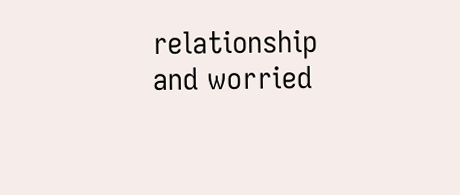relationship and worried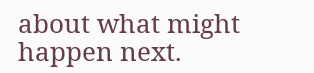about what might happen next.